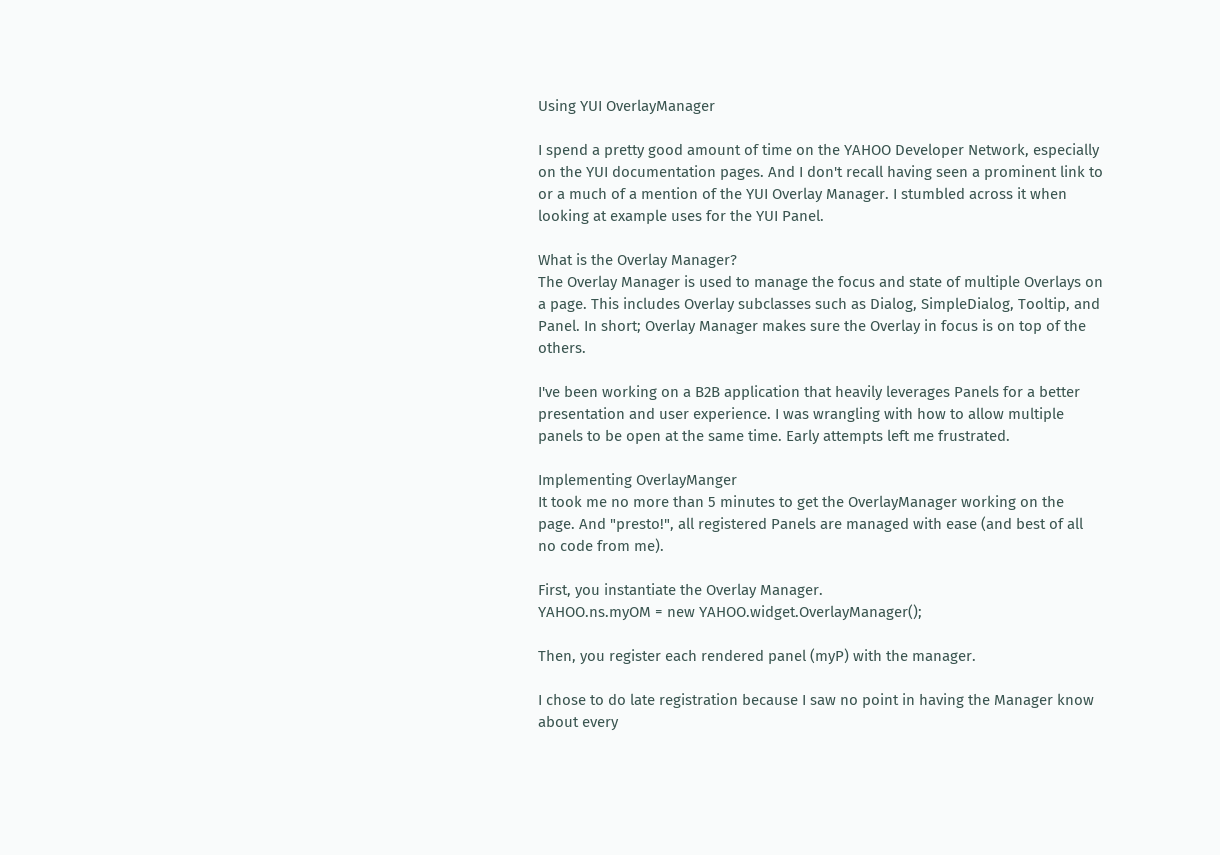Using YUI OverlayManager

I spend a pretty good amount of time on the YAHOO Developer Network, especially on the YUI documentation pages. And I don't recall having seen a prominent link to or a much of a mention of the YUI Overlay Manager. I stumbled across it when looking at example uses for the YUI Panel.

What is the Overlay Manager?
The Overlay Manager is used to manage the focus and state of multiple Overlays on a page. This includes Overlay subclasses such as Dialog, SimpleDialog, Tooltip, and Panel. In short; Overlay Manager makes sure the Overlay in focus is on top of the others.

I've been working on a B2B application that heavily leverages Panels for a better presentation and user experience. I was wrangling with how to allow multiple panels to be open at the same time. Early attempts left me frustrated.

Implementing OverlayManger
It took me no more than 5 minutes to get the OverlayManager working on the page. And "presto!", all registered Panels are managed with ease (and best of all no code from me).

First, you instantiate the Overlay Manager.
YAHOO.ns.myOM = new YAHOO.widget.OverlayManager();

Then, you register each rendered panel (myP) with the manager.

I chose to do late registration because I saw no point in having the Manager know about every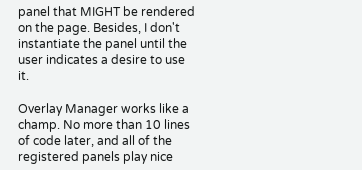panel that MIGHT be rendered on the page. Besides, I don't instantiate the panel until the user indicates a desire to use it.

Overlay Manager works like a champ. No more than 10 lines of code later, and all of the registered panels play nice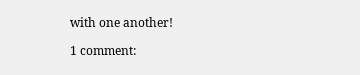with one another!

1 comment: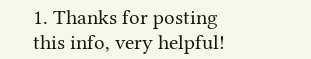1. Thanks for posting this info, very helpful!